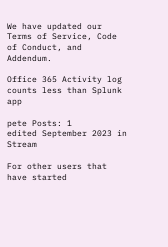We have updated our Terms of Service, Code of Conduct, and Addendum.

Office 365 Activity log counts less than Splunk app

pete Posts: 1
edited September 2023 in Stream

For other users that have started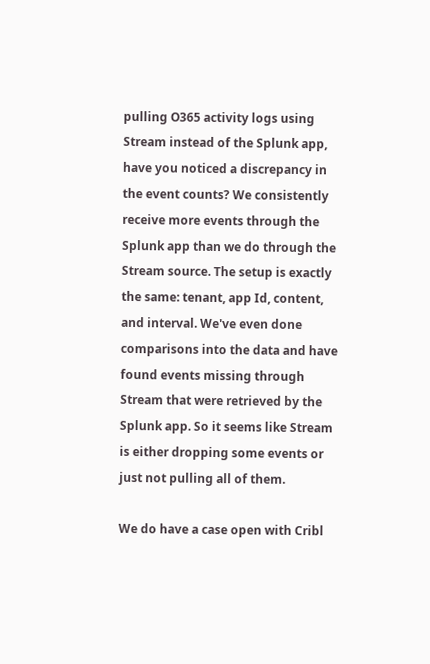pulling O365 activity logs using Stream instead of the Splunk app, have you noticed a discrepancy in the event counts? We consistently receive more events through the Splunk app than we do through the Stream source. The setup is exactly the same: tenant, app Id, content, and interval. We've even done comparisons into the data and have found events missing through Stream that were retrieved by the Splunk app. So it seems like Stream is either dropping some events or just not pulling all of them.

We do have a case open with Cribl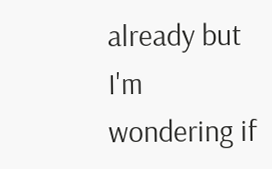already but I'm wondering if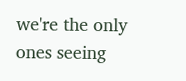we're the only ones seeing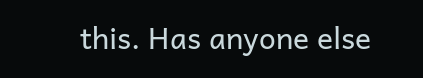this. Has anyone else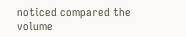noticed compared the volume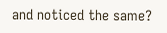and noticed the same?